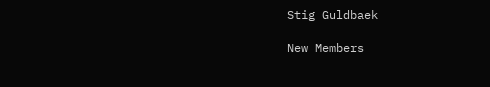Stig Guldbaek

New Members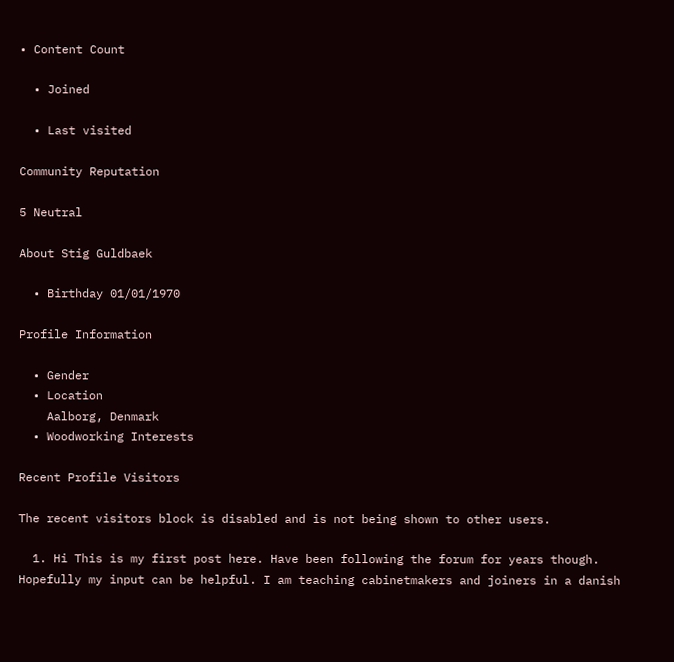• Content Count

  • Joined

  • Last visited

Community Reputation

5 Neutral

About Stig Guldbaek

  • Birthday 01/01/1970

Profile Information

  • Gender
  • Location
    Aalborg, Denmark
  • Woodworking Interests

Recent Profile Visitors

The recent visitors block is disabled and is not being shown to other users.

  1. Hi This is my first post here. Have been following the forum for years though. Hopefully my input can be helpful. I am teaching cabinetmakers and joiners in a danish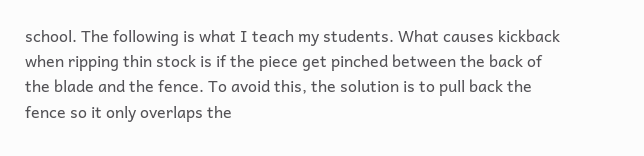school. The following is what I teach my students. What causes kickback when ripping thin stock is if the piece get pinched between the back of the blade and the fence. To avoid this, the solution is to pull back the fence so it only overlaps the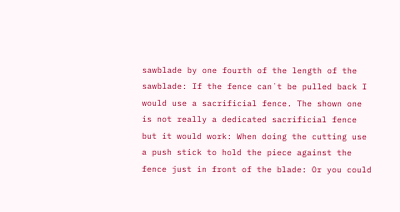sawblade by one fourth of the length of the sawblade: If the fence can´t be pulled back I would use a sacrificial fence. The shown one is not really a dedicated sacrificial fence but it would work: When doing the cutting use a push stick to hold the piece against the fence just in front of the blade: Or you could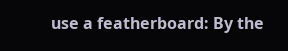use a featherboard: By the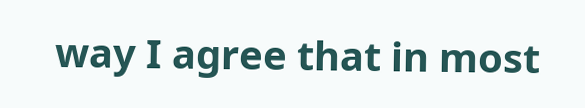way I agree that in most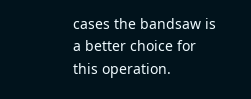cases the bandsaw is a better choice for this operation.